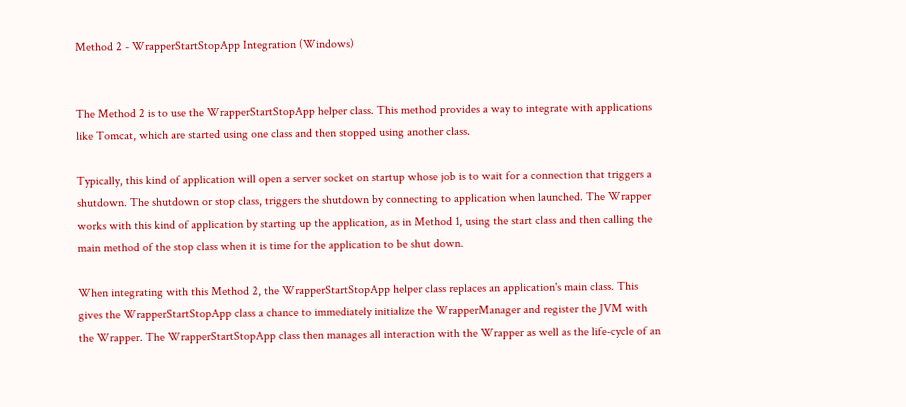Method 2 - WrapperStartStopApp Integration (Windows)


The Method 2 is to use the WrapperStartStopApp helper class. This method provides a way to integrate with applications like Tomcat, which are started using one class and then stopped using another class.

Typically, this kind of application will open a server socket on startup whose job is to wait for a connection that triggers a shutdown. The shutdown or stop class, triggers the shutdown by connecting to application when launched. The Wrapper works with this kind of application by starting up the application, as in Method 1, using the start class and then calling the main method of the stop class when it is time for the application to be shut down.

When integrating with this Method 2, the WrapperStartStopApp helper class replaces an application's main class. This gives the WrapperStartStopApp class a chance to immediately initialize the WrapperManager and register the JVM with the Wrapper. The WrapperStartStopApp class then manages all interaction with the Wrapper as well as the life-cycle of an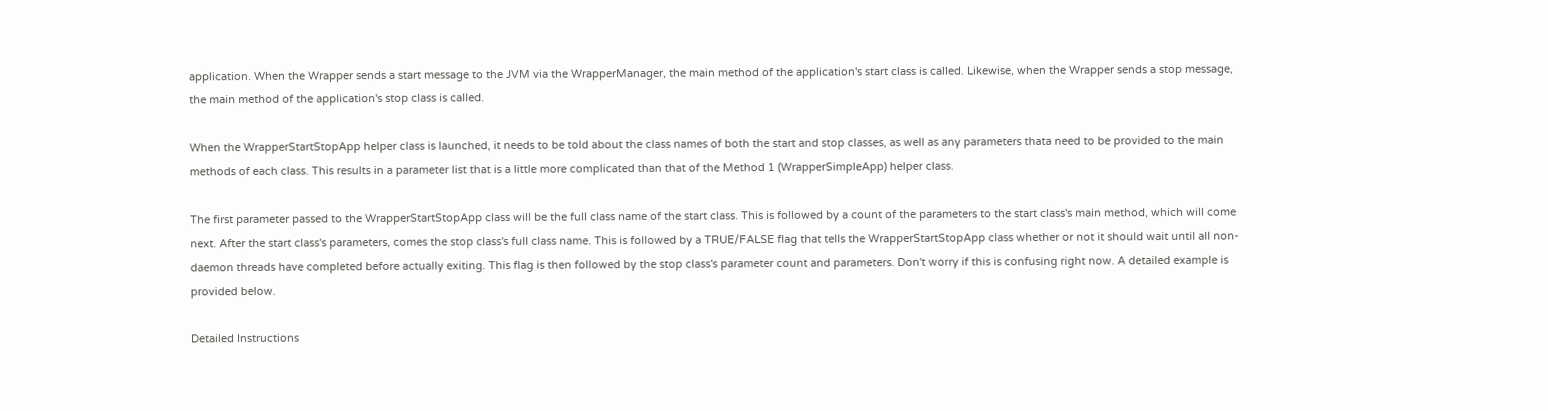application. When the Wrapper sends a start message to the JVM via the WrapperManager, the main method of the application's start class is called. Likewise, when the Wrapper sends a stop message, the main method of the application's stop class is called.

When the WrapperStartStopApp helper class is launched, it needs to be told about the class names of both the start and stop classes, as well as any parameters thata need to be provided to the main methods of each class. This results in a parameter list that is a little more complicated than that of the Method 1 (WrapperSimpleApp) helper class.

The first parameter passed to the WrapperStartStopApp class will be the full class name of the start class. This is followed by a count of the parameters to the start class's main method, which will come next. After the start class's parameters, comes the stop class's full class name. This is followed by a TRUE/FALSE flag that tells the WrapperStartStopApp class whether or not it should wait until all non-daemon threads have completed before actually exiting. This flag is then followed by the stop class's parameter count and parameters. Don't worry if this is confusing right now. A detailed example is provided below.

Detailed Instructions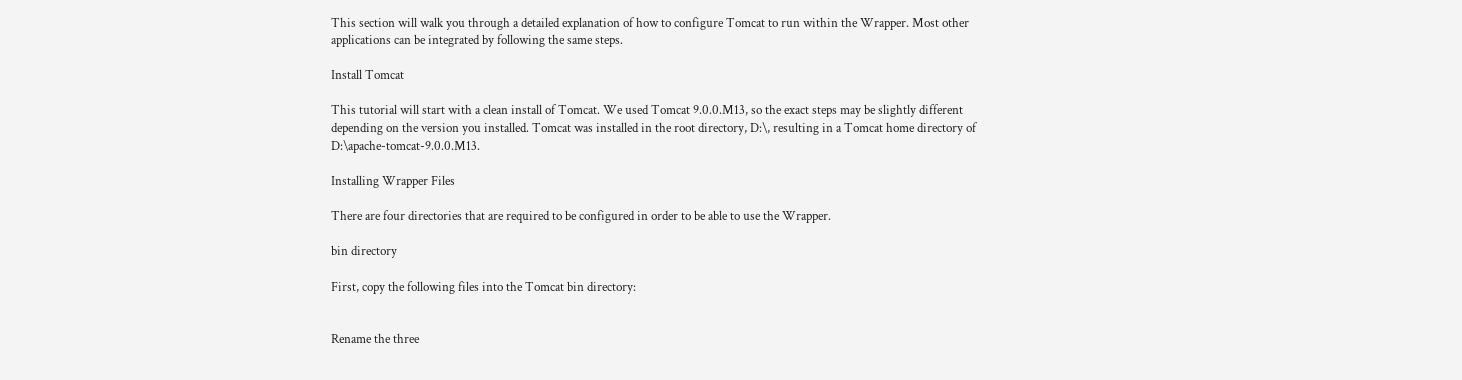This section will walk you through a detailed explanation of how to configure Tomcat to run within the Wrapper. Most other applications can be integrated by following the same steps.

Install Tomcat

This tutorial will start with a clean install of Tomcat. We used Tomcat 9.0.0.M13, so the exact steps may be slightly different depending on the version you installed. Tomcat was installed in the root directory, D:\, resulting in a Tomcat home directory of D:\apache-tomcat-9.0.0.M13.

Installing Wrapper Files

There are four directories that are required to be configured in order to be able to use the Wrapper.

bin directory

First, copy the following files into the Tomcat bin directory:


Rename the three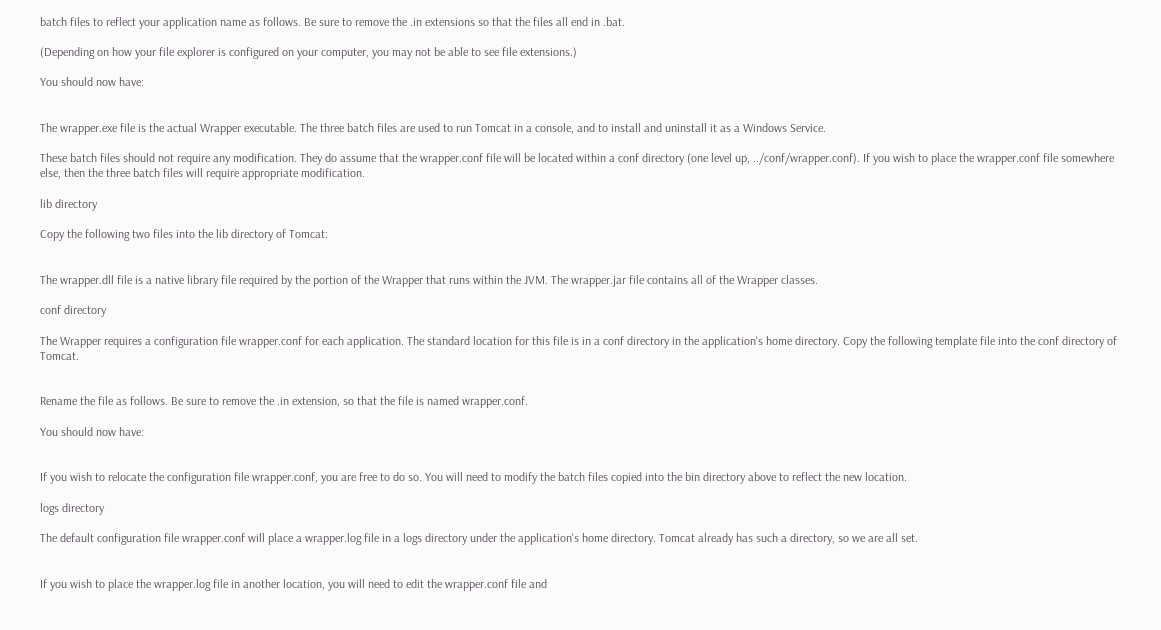batch files to reflect your application name as follows. Be sure to remove the .in extensions so that the files all end in .bat.

(Depending on how your file explorer is configured on your computer, you may not be able to see file extensions.)

You should now have:


The wrapper.exe file is the actual Wrapper executable. The three batch files are used to run Tomcat in a console, and to install and uninstall it as a Windows Service.

These batch files should not require any modification. They do assume that the wrapper.conf file will be located within a conf directory (one level up, ../conf/wrapper.conf). If you wish to place the wrapper.conf file somewhere else, then the three batch files will require appropriate modification.

lib directory

Copy the following two files into the lib directory of Tomcat:


The wrapper.dll file is a native library file required by the portion of the Wrapper that runs within the JVM. The wrapper.jar file contains all of the Wrapper classes.

conf directory

The Wrapper requires a configuration file wrapper.conf for each application. The standard location for this file is in a conf directory in the application's home directory. Copy the following template file into the conf directory of Tomcat.


Rename the file as follows. Be sure to remove the .in extension, so that the file is named wrapper.conf.

You should now have:


If you wish to relocate the configuration file wrapper.conf, you are free to do so. You will need to modify the batch files copied into the bin directory above to reflect the new location.

logs directory

The default configuration file wrapper.conf will place a wrapper.log file in a logs directory under the application's home directory. Tomcat already has such a directory, so we are all set.


If you wish to place the wrapper.log file in another location, you will need to edit the wrapper.conf file and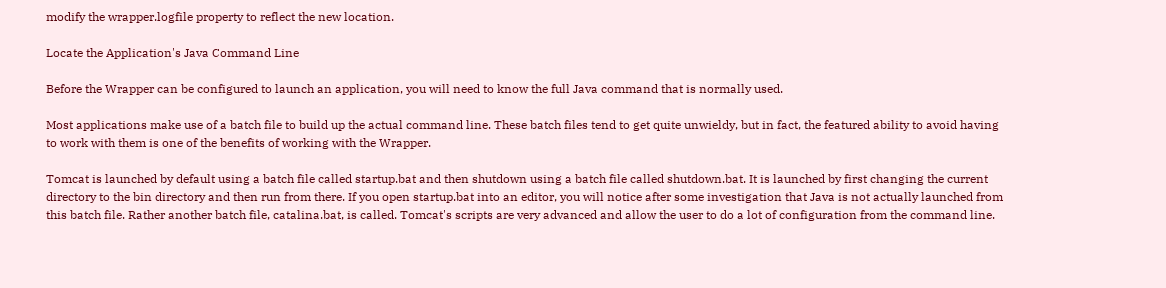modify the wrapper.logfile property to reflect the new location.

Locate the Application's Java Command Line

Before the Wrapper can be configured to launch an application, you will need to know the full Java command that is normally used.

Most applications make use of a batch file to build up the actual command line. These batch files tend to get quite unwieldy, but in fact, the featured ability to avoid having to work with them is one of the benefits of working with the Wrapper.

Tomcat is launched by default using a batch file called startup.bat and then shutdown using a batch file called shutdown.bat. It is launched by first changing the current directory to the bin directory and then run from there. If you open startup.bat into an editor, you will notice after some investigation that Java is not actually launched from this batch file. Rather another batch file, catalina.bat, is called. Tomcat's scripts are very advanced and allow the user to do a lot of configuration from the command line.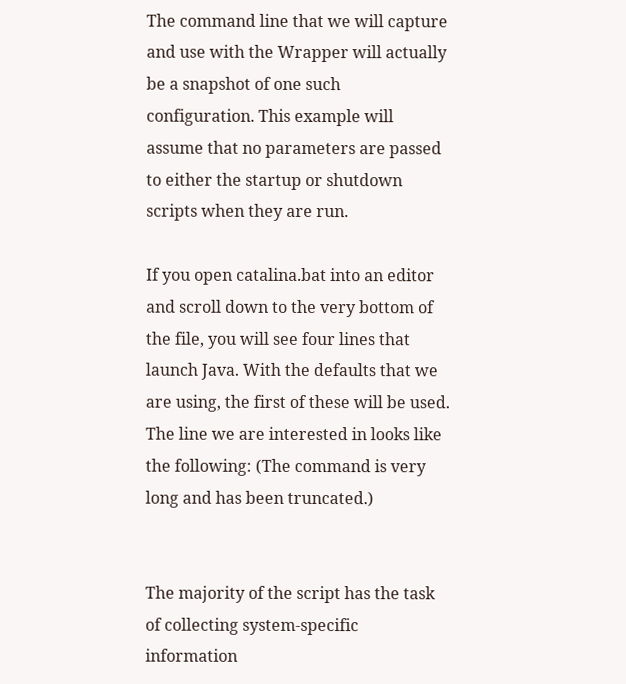The command line that we will capture and use with the Wrapper will actually be a snapshot of one such configuration. This example will assume that no parameters are passed to either the startup or shutdown scripts when they are run.

If you open catalina.bat into an editor and scroll down to the very bottom of the file, you will see four lines that launch Java. With the defaults that we are using, the first of these will be used. The line we are interested in looks like the following: (The command is very long and has been truncated.)


The majority of the script has the task of collecting system-specific information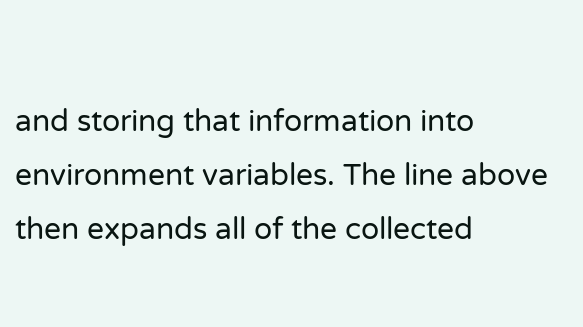and storing that information into environment variables. The line above then expands all of the collected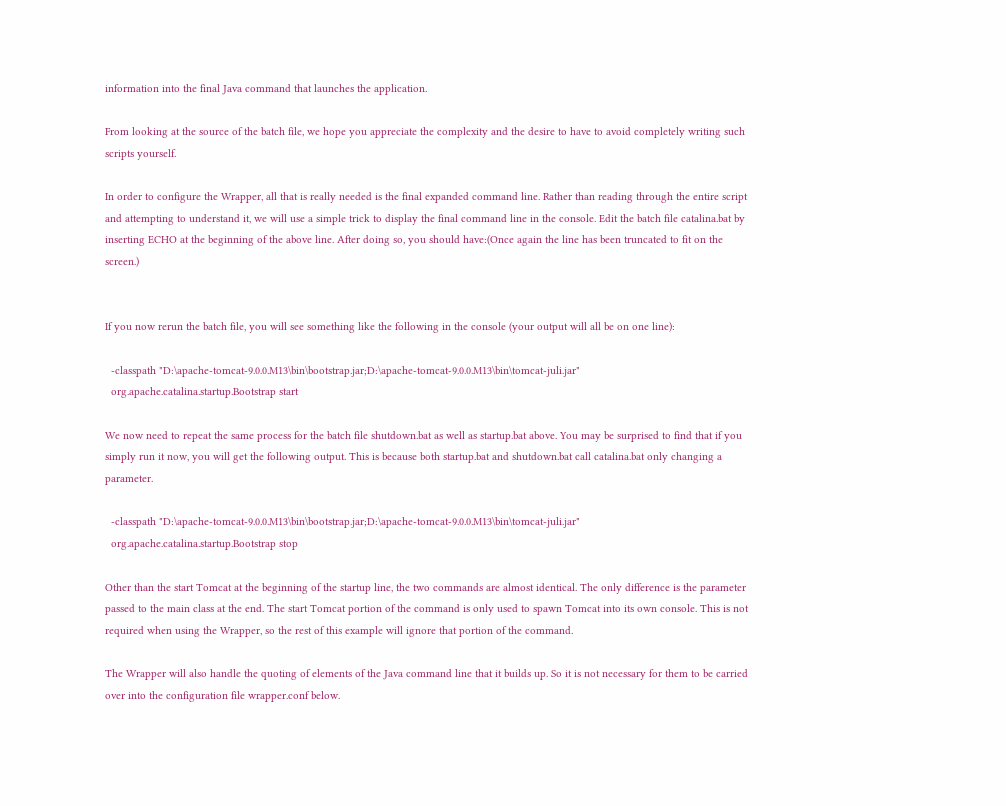information into the final Java command that launches the application.

From looking at the source of the batch file, we hope you appreciate the complexity and the desire to have to avoid completely writing such scripts yourself.

In order to configure the Wrapper, all that is really needed is the final expanded command line. Rather than reading through the entire script and attempting to understand it, we will use a simple trick to display the final command line in the console. Edit the batch file catalina.bat by inserting ECHO at the beginning of the above line. After doing so, you should have:(Once again the line has been truncated to fit on the screen.)


If you now rerun the batch file, you will see something like the following in the console (your output will all be on one line):

  -classpath "D:\apache-tomcat-9.0.0.M13\bin\bootstrap.jar;D:\apache-tomcat-9.0.0.M13\bin\tomcat-juli.jar"
  org.apache.catalina.startup.Bootstrap start

We now need to repeat the same process for the batch file shutdown.bat as well as startup.bat above. You may be surprised to find that if you simply run it now, you will get the following output. This is because both startup.bat and shutdown.bat call catalina.bat only changing a parameter.

  -classpath "D:\apache-tomcat-9.0.0.M13\bin\bootstrap.jar;D:\apache-tomcat-9.0.0.M13\bin\tomcat-juli.jar"
  org.apache.catalina.startup.Bootstrap stop

Other than the start Tomcat at the beginning of the startup line, the two commands are almost identical. The only difference is the parameter passed to the main class at the end. The start Tomcat portion of the command is only used to spawn Tomcat into its own console. This is not required when using the Wrapper, so the rest of this example will ignore that portion of the command.

The Wrapper will also handle the quoting of elements of the Java command line that it builds up. So it is not necessary for them to be carried over into the configuration file wrapper.conf below.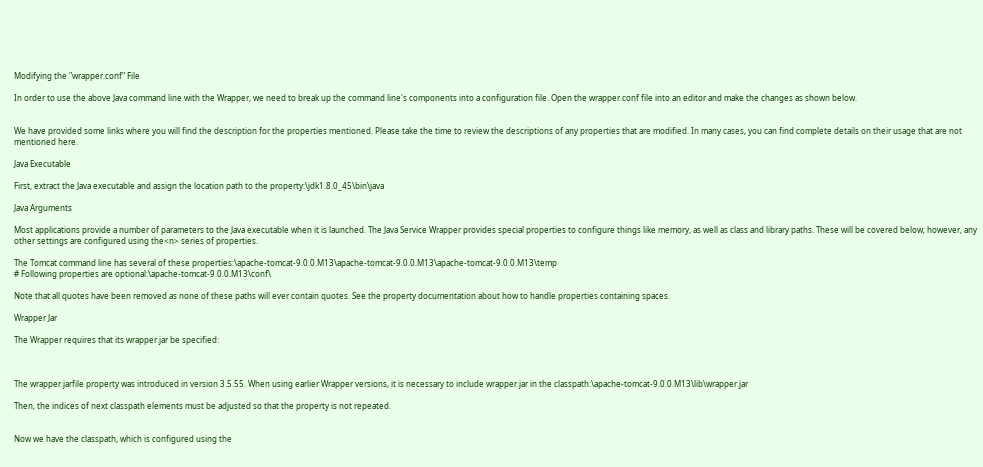Modifying the "wrapper.conf" File

In order to use the above Java command line with the Wrapper, we need to break up the command line's components into a configuration file. Open the wrapper.conf file into an editor and make the changes as shown below.


We have provided some links where you will find the description for the properties mentioned. Please take the time to review the descriptions of any properties that are modified. In many cases, you can find complete details on their usage that are not mentioned here.

Java Executable

First, extract the Java executable and assign the location path to the property:\jdk1.8.0_45\bin\java

Java Arguments

Most applications provide a number of parameters to the Java executable when it is launched. The Java Service Wrapper provides special properties to configure things like memory, as well as class and library paths. These will be covered below; however, any other settings are configured using the<n> series of properties.

The Tomcat command line has several of these properties:\apache-tomcat-9.0.0.M13\apache-tomcat-9.0.0.M13\apache-tomcat-9.0.0.M13\temp
# Following properties are optional:\apache-tomcat-9.0.0.M13\conf\

Note that all quotes have been removed as none of these paths will ever contain quotes. See the property documentation about how to handle properties containing spaces.

Wrapper Jar

The Wrapper requires that its wrapper.jar be specified:



The wrapper.jarfile property was introduced in version 3.5.55. When using earlier Wrapper versions, it is necessary to include wrapper.jar in the classpath:\apache-tomcat-9.0.0.M13\lib\wrapper.jar

Then, the indices of next classpath elements must be adjusted so that the property is not repeated.


Now we have the classpath, which is configured using the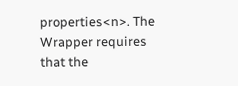properties<n>. The Wrapper requires that the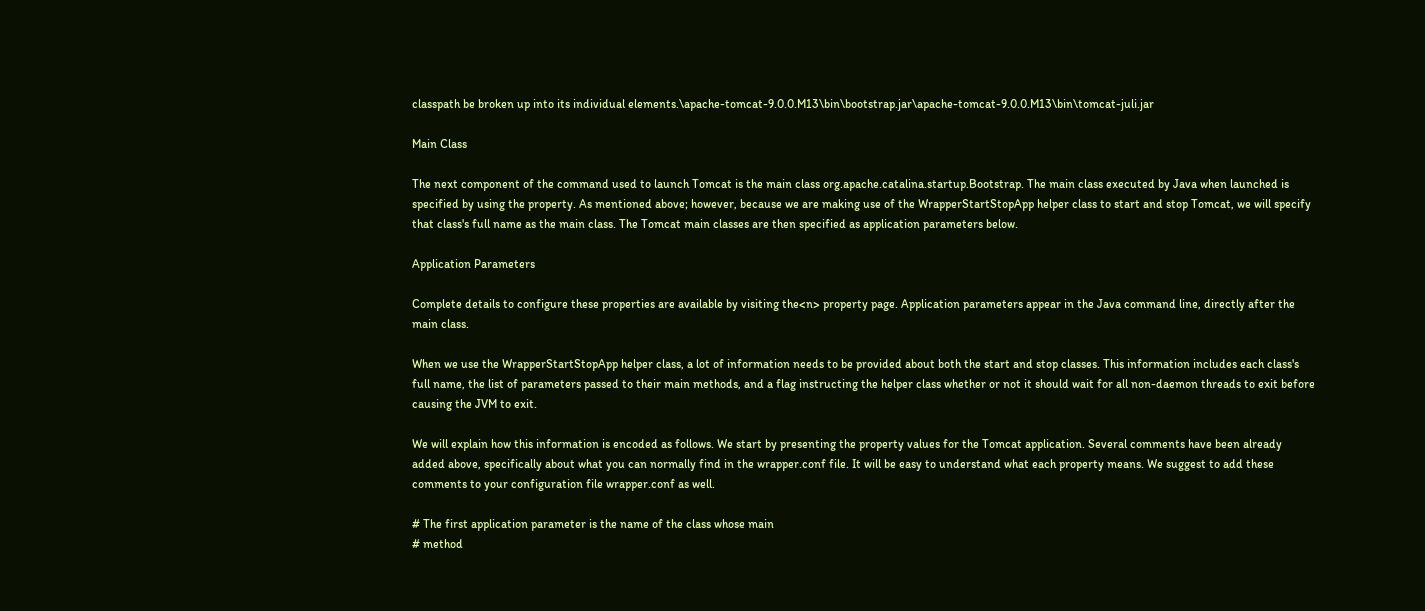classpath be broken up into its individual elements.\apache-tomcat-9.0.0.M13\bin\bootstrap.jar\apache-tomcat-9.0.0.M13\bin\tomcat-juli.jar

Main Class

The next component of the command used to launch Tomcat is the main class org.apache.catalina.startup.Bootstrap. The main class executed by Java when launched is specified by using the property. As mentioned above; however, because we are making use of the WrapperStartStopApp helper class to start and stop Tomcat, we will specify that class's full name as the main class. The Tomcat main classes are then specified as application parameters below.

Application Parameters

Complete details to configure these properties are available by visiting the<n> property page. Application parameters appear in the Java command line, directly after the main class.

When we use the WrapperStartStopApp helper class, a lot of information needs to be provided about both the start and stop classes. This information includes each class's full name, the list of parameters passed to their main methods, and a flag instructing the helper class whether or not it should wait for all non-daemon threads to exit before causing the JVM to exit.

We will explain how this information is encoded as follows. We start by presenting the property values for the Tomcat application. Several comments have been already added above, specifically about what you can normally find in the wrapper.conf file. It will be easy to understand what each property means. We suggest to add these comments to your configuration file wrapper.conf as well.

# The first application parameter is the name of the class whose main
# method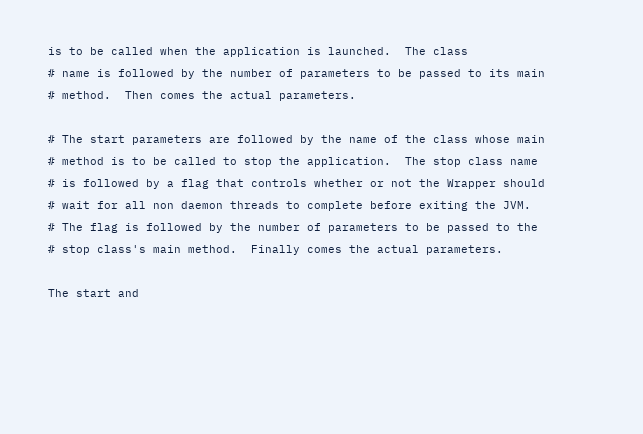is to be called when the application is launched.  The class
# name is followed by the number of parameters to be passed to its main
# method.  Then comes the actual parameters.

# The start parameters are followed by the name of the class whose main
# method is to be called to stop the application.  The stop class name
# is followed by a flag that controls whether or not the Wrapper should
# wait for all non daemon threads to complete before exiting the JVM.
# The flag is followed by the number of parameters to be passed to the
# stop class's main method.  Finally comes the actual parameters.

The start and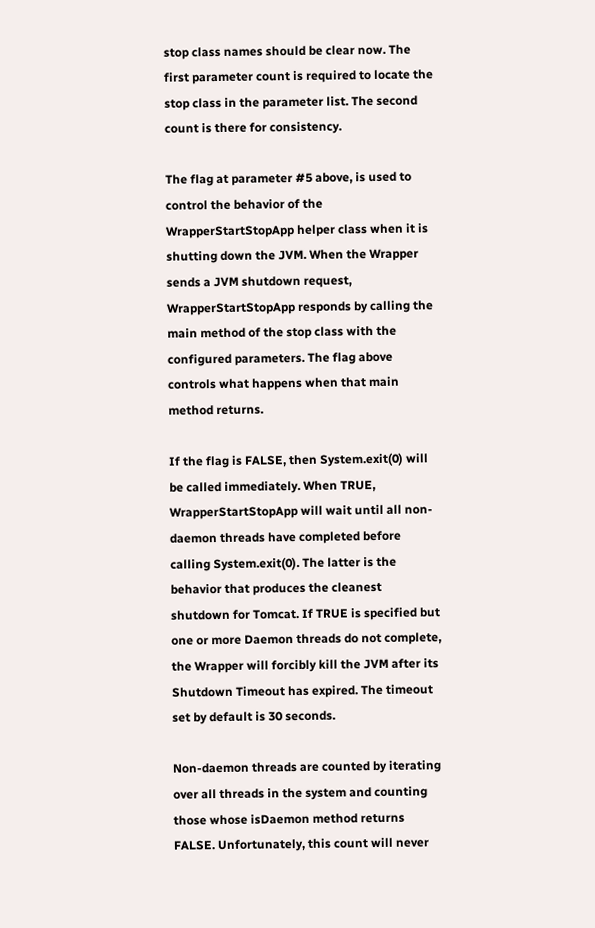stop class names should be clear now. The first parameter count is required to locate the stop class in the parameter list. The second count is there for consistency.

The flag at parameter #5 above, is used to control the behavior of the WrapperStartStopApp helper class when it is shutting down the JVM. When the Wrapper sends a JVM shutdown request, WrapperStartStopApp responds by calling the main method of the stop class with the configured parameters. The flag above controls what happens when that main method returns.

If the flag is FALSE, then System.exit(0) will be called immediately. When TRUE, WrapperStartStopApp will wait until all non-daemon threads have completed before calling System.exit(0). The latter is the behavior that produces the cleanest shutdown for Tomcat. If TRUE is specified but one or more Daemon threads do not complete, the Wrapper will forcibly kill the JVM after its Shutdown Timeout has expired. The timeout set by default is 30 seconds.

Non-daemon threads are counted by iterating over all threads in the system and counting those whose isDaemon method returns FALSE. Unfortunately, this count will never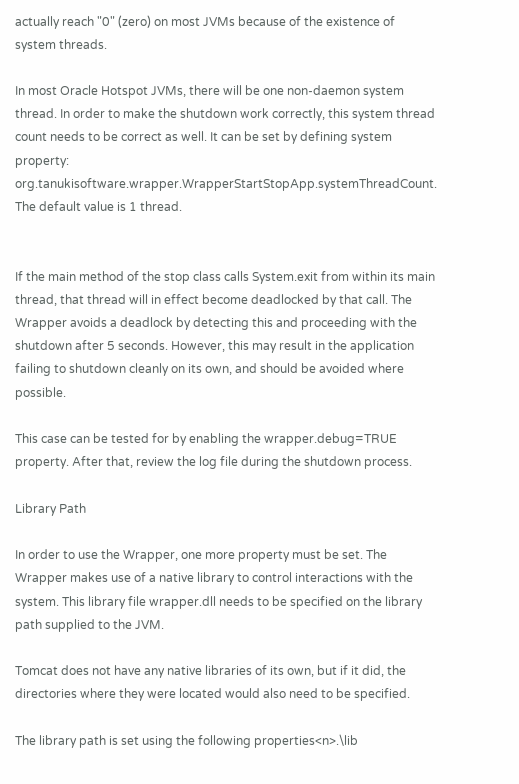actually reach "0" (zero) on most JVMs because of the existence of system threads.

In most Oracle Hotspot JVMs, there will be one non-daemon system thread. In order to make the shutdown work correctly, this system thread count needs to be correct as well. It can be set by defining system property: org.tanukisoftware.wrapper.WrapperStartStopApp.systemThreadCount. The default value is 1 thread.


If the main method of the stop class calls System.exit from within its main thread, that thread will in effect become deadlocked by that call. The Wrapper avoids a deadlock by detecting this and proceeding with the shutdown after 5 seconds. However, this may result in the application failing to shutdown cleanly on its own, and should be avoided where possible.

This case can be tested for by enabling the wrapper.debug=TRUE property. After that, review the log file during the shutdown process.

Library Path

In order to use the Wrapper, one more property must be set. The Wrapper makes use of a native library to control interactions with the system. This library file wrapper.dll needs to be specified on the library path supplied to the JVM.

Tomcat does not have any native libraries of its own, but if it did, the directories where they were located would also need to be specified.

The library path is set using the following properties<n>.\lib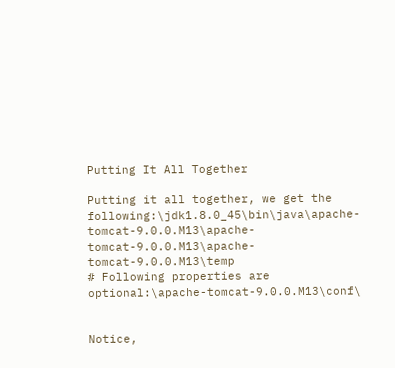Putting It All Together

Putting it all together, we get the following:\jdk1.8.0_45\bin\java\apache-tomcat-9.0.0.M13\apache-tomcat-9.0.0.M13\apache-tomcat-9.0.0.M13\temp
# Following properties are optional:\apache-tomcat-9.0.0.M13\conf\


Notice,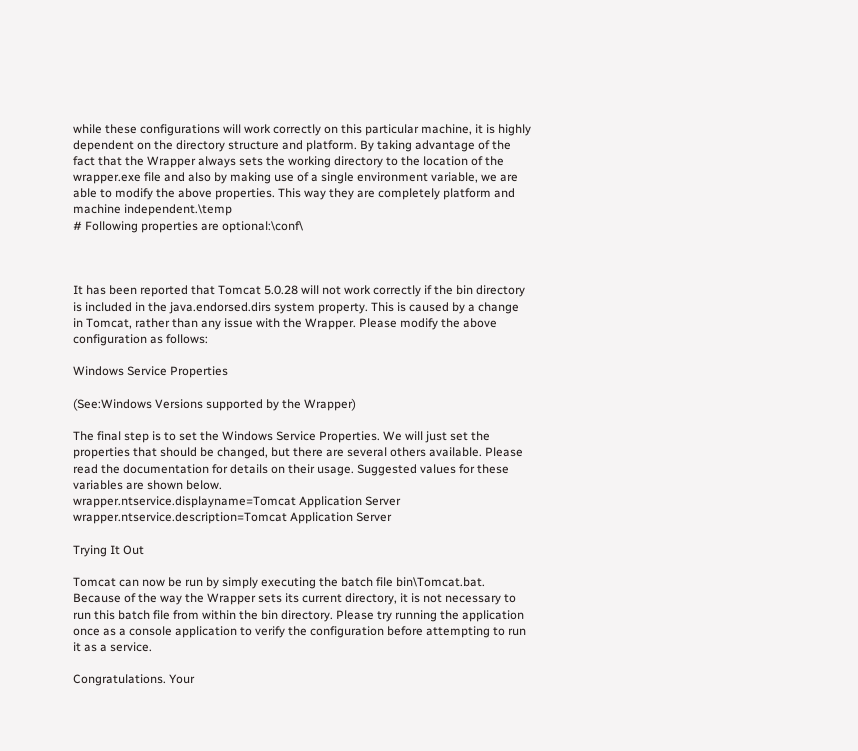while these configurations will work correctly on this particular machine, it is highly dependent on the directory structure and platform. By taking advantage of the fact that the Wrapper always sets the working directory to the location of the wrapper.exe file and also by making use of a single environment variable, we are able to modify the above properties. This way they are completely platform and machine independent.\temp
# Following properties are optional:\conf\



It has been reported that Tomcat 5.0.28 will not work correctly if the bin directory is included in the java.endorsed.dirs system property. This is caused by a change in Tomcat, rather than any issue with the Wrapper. Please modify the above configuration as follows:

Windows Service Properties

(See:Windows Versions supported by the Wrapper)

The final step is to set the Windows Service Properties. We will just set the properties that should be changed, but there are several others available. Please read the documentation for details on their usage. Suggested values for these variables are shown below.
wrapper.ntservice.displayname=Tomcat Application Server
wrapper.ntservice.description=Tomcat Application Server

Trying It Out

Tomcat can now be run by simply executing the batch file bin\Tomcat.bat. Because of the way the Wrapper sets its current directory, it is not necessary to run this batch file from within the bin directory. Please try running the application once as a console application to verify the configuration before attempting to run it as a service.

Congratulations. Your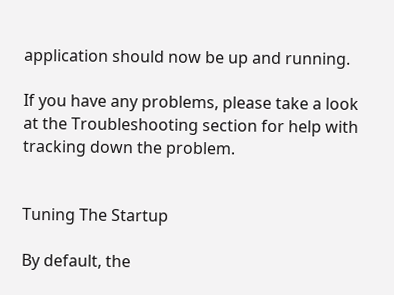application should now be up and running.

If you have any problems, please take a look at the Troubleshooting section for help with tracking down the problem.


Tuning The Startup

By default, the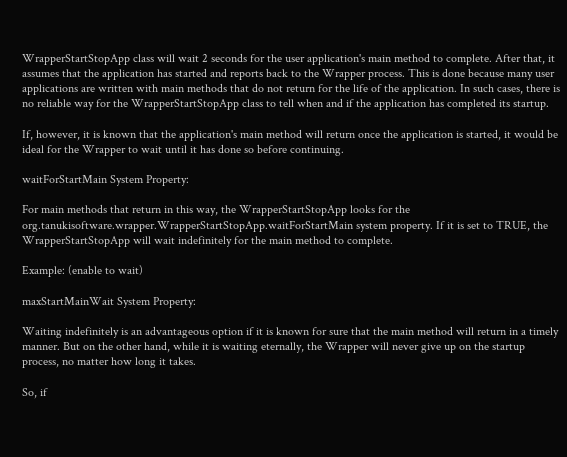WrapperStartStopApp class will wait 2 seconds for the user application's main method to complete. After that, it assumes that the application has started and reports back to the Wrapper process. This is done because many user applications are written with main methods that do not return for the life of the application. In such cases, there is no reliable way for the WrapperStartStopApp class to tell when and if the application has completed its startup.

If, however, it is known that the application's main method will return once the application is started, it would be ideal for the Wrapper to wait until it has done so before continuing.

waitForStartMain System Property:

For main methods that return in this way, the WrapperStartStopApp looks for the org.tanukisoftware.wrapper.WrapperStartStopApp.waitForStartMain system property. If it is set to TRUE, the WrapperStartStopApp will wait indefinitely for the main method to complete.

Example: (enable to wait)

maxStartMainWait System Property:

Waiting indefinitely is an advantageous option if it is known for sure that the main method will return in a timely manner. But on the other hand, while it is waiting eternally, the Wrapper will never give up on the startup process, no matter how long it takes.

So, if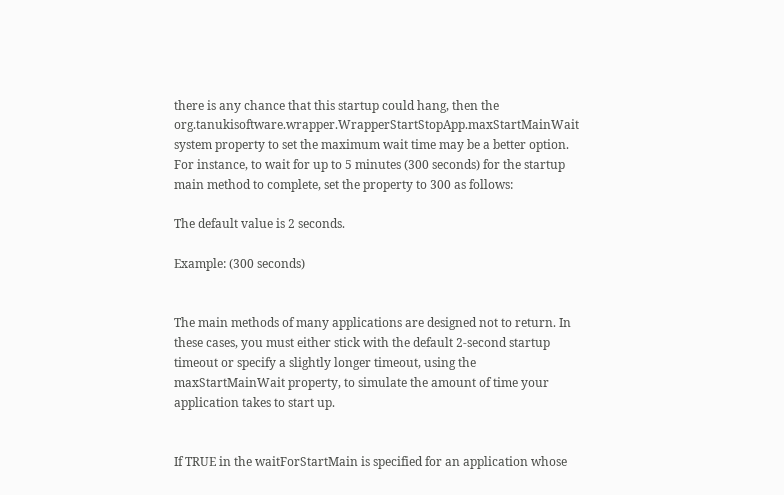there is any chance that this startup could hang, then the org.tanukisoftware.wrapper.WrapperStartStopApp.maxStartMainWait system property to set the maximum wait time may be a better option. For instance, to wait for up to 5 minutes (300 seconds) for the startup main method to complete, set the property to 300 as follows:

The default value is 2 seconds.

Example: (300 seconds)


The main methods of many applications are designed not to return. In these cases, you must either stick with the default 2-second startup timeout or specify a slightly longer timeout, using the maxStartMainWait property, to simulate the amount of time your application takes to start up.


If TRUE in the waitForStartMain is specified for an application whose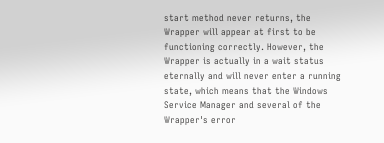start method never returns, the Wrapper will appear at first to be functioning correctly. However, the Wrapper is actually in a wait status eternally and will never enter a running state, which means that the Windows Service Manager and several of the Wrapper's error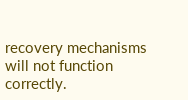recovery mechanisms will not function correctly.